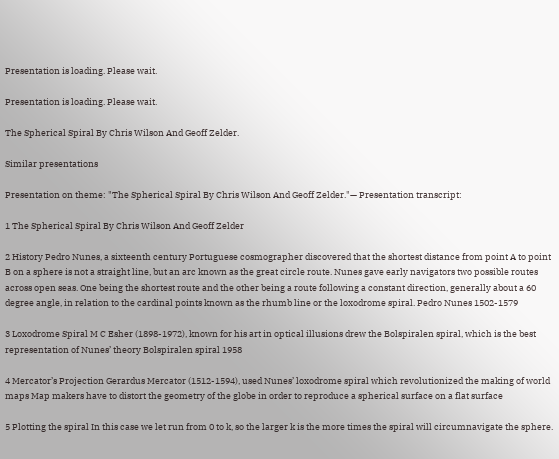Presentation is loading. Please wait.

Presentation is loading. Please wait.

The Spherical Spiral By Chris Wilson And Geoff Zelder.

Similar presentations

Presentation on theme: "The Spherical Spiral By Chris Wilson And Geoff Zelder."— Presentation transcript:

1 The Spherical Spiral By Chris Wilson And Geoff Zelder

2 History Pedro Nunes, a sixteenth century Portuguese cosmographer discovered that the shortest distance from point A to point B on a sphere is not a straight line, but an arc known as the great circle route. Nunes gave early navigators two possible routes across open seas. One being the shortest route and the other being a route following a constant direction, generally about a 60 degree angle, in relation to the cardinal points known as the rhumb line or the loxodrome spiral. Pedro Nunes 1502-1579

3 Loxodrome Spiral M C Esher (1898-1972), known for his art in optical illusions drew the Bolspiralen spiral, which is the best representation of Nunes’ theory Bolspiralen spiral 1958

4 Mercator’s Projection Gerardus Mercator (1512-1594), used Nunes’ loxodrome spiral which revolutionized the making of world maps Map makers have to distort the geometry of the globe in order to reproduce a spherical surface on a flat surface

5 Plotting the spiral In this case we let run from 0 to k, so the larger k is the more times the spiral will circumnavigate the sphere.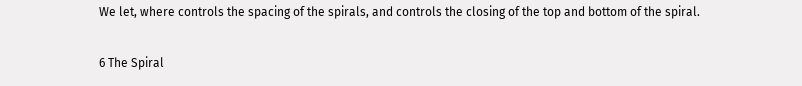We let, where controls the spacing of the spirals, and controls the closing of the top and bottom of the spiral.

6 The Spiral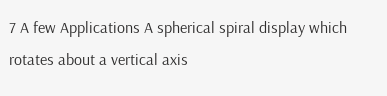7 A few Applications A spherical spiral display which rotates about a vertical axis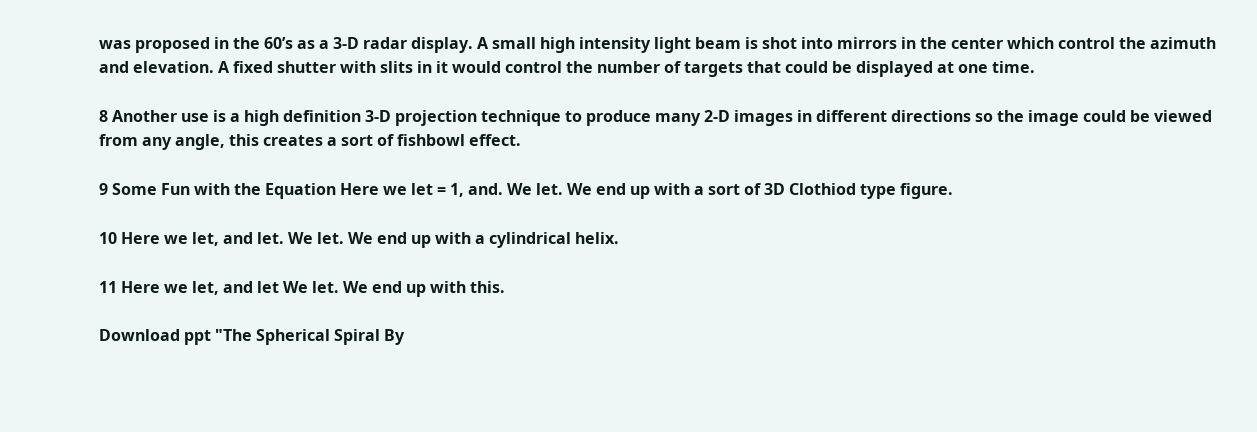was proposed in the 60’s as a 3-D radar display. A small high intensity light beam is shot into mirrors in the center which control the azimuth and elevation. A fixed shutter with slits in it would control the number of targets that could be displayed at one time.

8 Another use is a high definition 3-D projection technique to produce many 2-D images in different directions so the image could be viewed from any angle, this creates a sort of fishbowl effect.

9 Some Fun with the Equation Here we let = 1, and. We let. We end up with a sort of 3D Clothiod type figure.

10 Here we let, and let. We let. We end up with a cylindrical helix.

11 Here we let, and let We let. We end up with this.

Download ppt "The Spherical Spiral By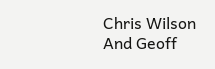Chris Wilson And Geoff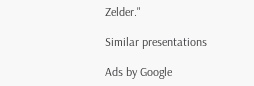Zelder."

Similar presentations

Ads by Google